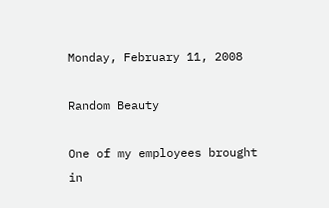Monday, February 11, 2008

Random Beauty

One of my employees brought in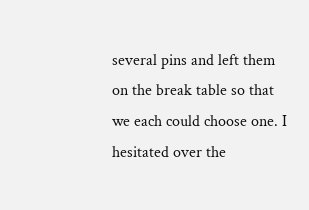several pins and left them on the break table so that we each could choose one. I hesitated over the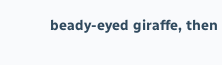beady-eyed giraffe, then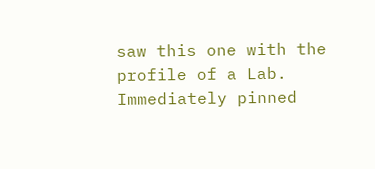saw this one with the profile of a Lab. Immediately pinned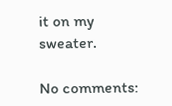it on my sweater.

No comments: